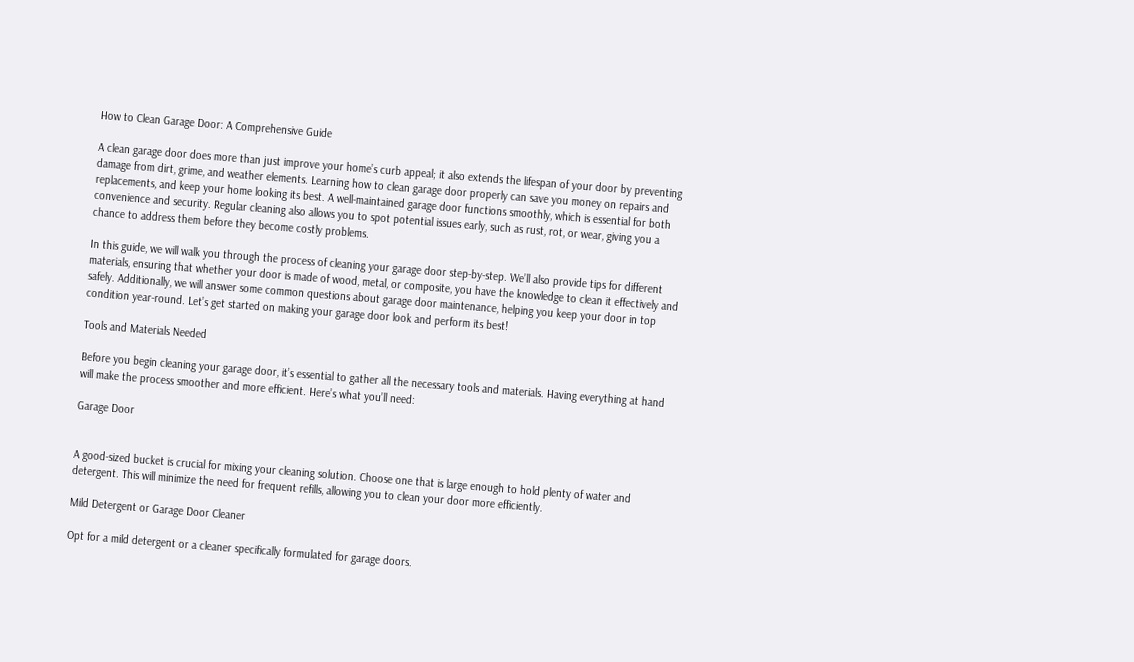How to Clean Garage Door: A Comprehensive Guide

A clean garage door does more than just improve your home’s curb appeal; it also extends the lifespan of your door by preventing damage from dirt, grime, and weather elements. Learning how to clean garage door properly can save you money on repairs and replacements, and keep your home looking its best. A well-maintained garage door functions smoothly, which is essential for both convenience and security. Regular cleaning also allows you to spot potential issues early, such as rust, rot, or wear, giving you a chance to address them before they become costly problems.

In this guide, we will walk you through the process of cleaning your garage door step-by-step. We’ll also provide tips for different materials, ensuring that whether your door is made of wood, metal, or composite, you have the knowledge to clean it effectively and safely. Additionally, we will answer some common questions about garage door maintenance, helping you keep your door in top condition year-round. Let’s get started on making your garage door look and perform its best!

Tools and Materials Needed

Before you begin cleaning your garage door, it’s essential to gather all the necessary tools and materials. Having everything at hand will make the process smoother and more efficient. Here’s what you’ll need:

Garage Door


A good-sized bucket is crucial for mixing your cleaning solution. Choose one that is large enough to hold plenty of water and detergent. This will minimize the need for frequent refills, allowing you to clean your door more efficiently.

Mild Detergent or Garage Door Cleaner

Opt for a mild detergent or a cleaner specifically formulated for garage doors.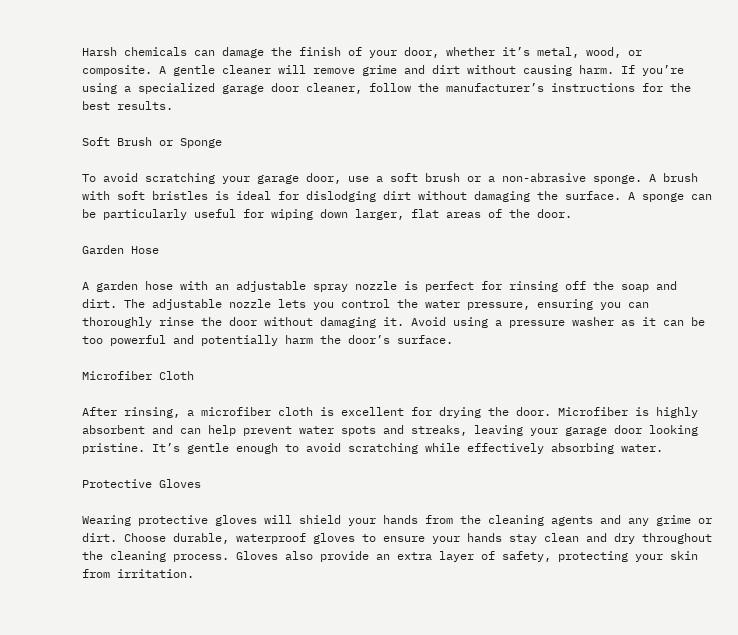Harsh chemicals can damage the finish of your door, whether it’s metal, wood, or composite. A gentle cleaner will remove grime and dirt without causing harm. If you’re using a specialized garage door cleaner, follow the manufacturer’s instructions for the best results.

Soft Brush or Sponge

To avoid scratching your garage door, use a soft brush or a non-abrasive sponge. A brush with soft bristles is ideal for dislodging dirt without damaging the surface. A sponge can be particularly useful for wiping down larger, flat areas of the door.

Garden Hose

A garden hose with an adjustable spray nozzle is perfect for rinsing off the soap and dirt. The adjustable nozzle lets you control the water pressure, ensuring you can thoroughly rinse the door without damaging it. Avoid using a pressure washer as it can be too powerful and potentially harm the door’s surface.

Microfiber Cloth

After rinsing, a microfiber cloth is excellent for drying the door. Microfiber is highly absorbent and can help prevent water spots and streaks, leaving your garage door looking pristine. It’s gentle enough to avoid scratching while effectively absorbing water.

Protective Gloves

Wearing protective gloves will shield your hands from the cleaning agents and any grime or dirt. Choose durable, waterproof gloves to ensure your hands stay clean and dry throughout the cleaning process. Gloves also provide an extra layer of safety, protecting your skin from irritation.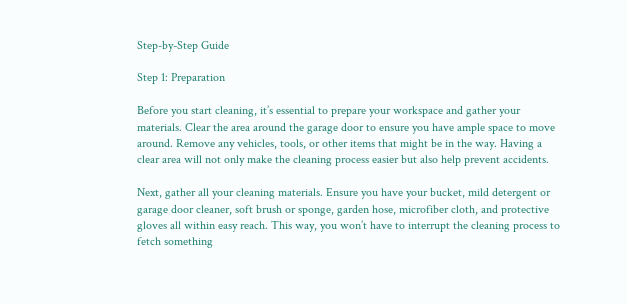Step-by-Step Guide

Step 1: Preparation

Before you start cleaning, it’s essential to prepare your workspace and gather your materials. Clear the area around the garage door to ensure you have ample space to move around. Remove any vehicles, tools, or other items that might be in the way. Having a clear area will not only make the cleaning process easier but also help prevent accidents.

Next, gather all your cleaning materials. Ensure you have your bucket, mild detergent or garage door cleaner, soft brush or sponge, garden hose, microfiber cloth, and protective gloves all within easy reach. This way, you won’t have to interrupt the cleaning process to fetch something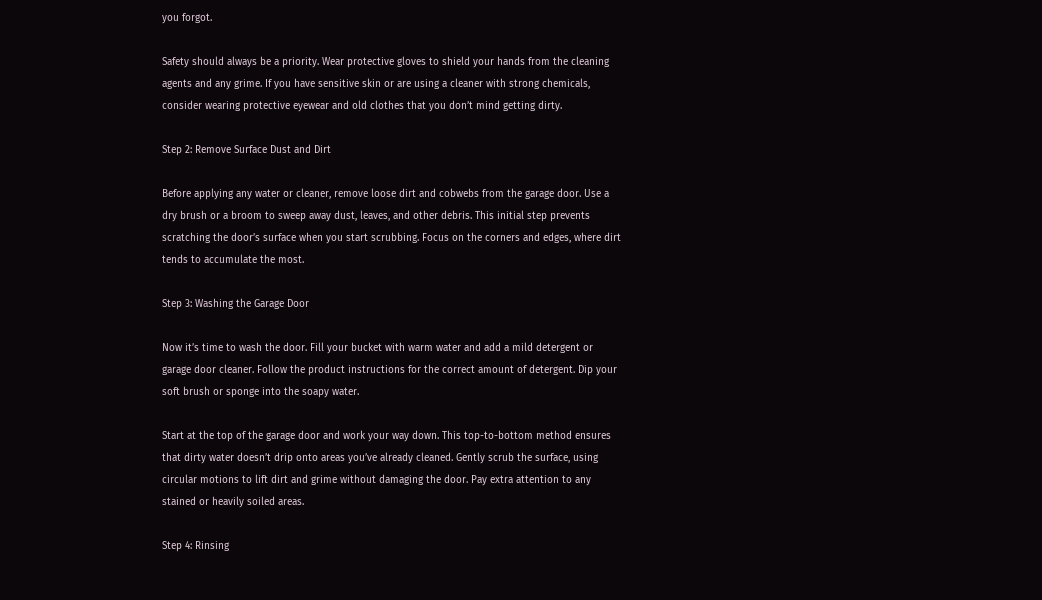you forgot.

Safety should always be a priority. Wear protective gloves to shield your hands from the cleaning agents and any grime. If you have sensitive skin or are using a cleaner with strong chemicals, consider wearing protective eyewear and old clothes that you don’t mind getting dirty.

Step 2: Remove Surface Dust and Dirt

Before applying any water or cleaner, remove loose dirt and cobwebs from the garage door. Use a dry brush or a broom to sweep away dust, leaves, and other debris. This initial step prevents scratching the door’s surface when you start scrubbing. Focus on the corners and edges, where dirt tends to accumulate the most.

Step 3: Washing the Garage Door

Now it’s time to wash the door. Fill your bucket with warm water and add a mild detergent or garage door cleaner. Follow the product instructions for the correct amount of detergent. Dip your soft brush or sponge into the soapy water.

Start at the top of the garage door and work your way down. This top-to-bottom method ensures that dirty water doesn’t drip onto areas you’ve already cleaned. Gently scrub the surface, using circular motions to lift dirt and grime without damaging the door. Pay extra attention to any stained or heavily soiled areas.

Step 4: Rinsing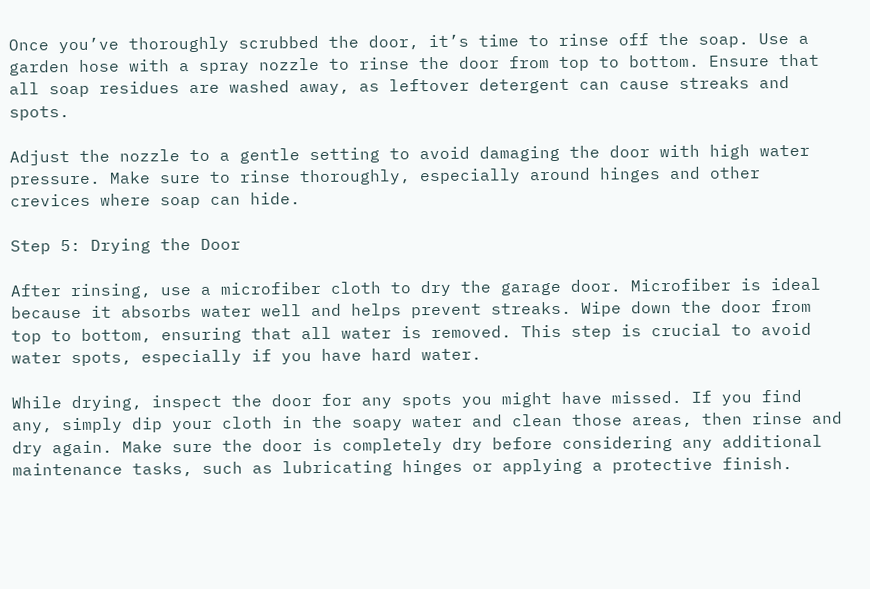Once you’ve thoroughly scrubbed the door, it’s time to rinse off the soap. Use a garden hose with a spray nozzle to rinse the door from top to bottom. Ensure that all soap residues are washed away, as leftover detergent can cause streaks and spots.

Adjust the nozzle to a gentle setting to avoid damaging the door with high water pressure. Make sure to rinse thoroughly, especially around hinges and other crevices where soap can hide.

Step 5: Drying the Door

After rinsing, use a microfiber cloth to dry the garage door. Microfiber is ideal because it absorbs water well and helps prevent streaks. Wipe down the door from top to bottom, ensuring that all water is removed. This step is crucial to avoid water spots, especially if you have hard water.

While drying, inspect the door for any spots you might have missed. If you find any, simply dip your cloth in the soapy water and clean those areas, then rinse and dry again. Make sure the door is completely dry before considering any additional maintenance tasks, such as lubricating hinges or applying a protective finish.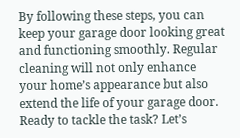By following these steps, you can keep your garage door looking great and functioning smoothly. Regular cleaning will not only enhance your home’s appearance but also extend the life of your garage door. Ready to tackle the task? Let’s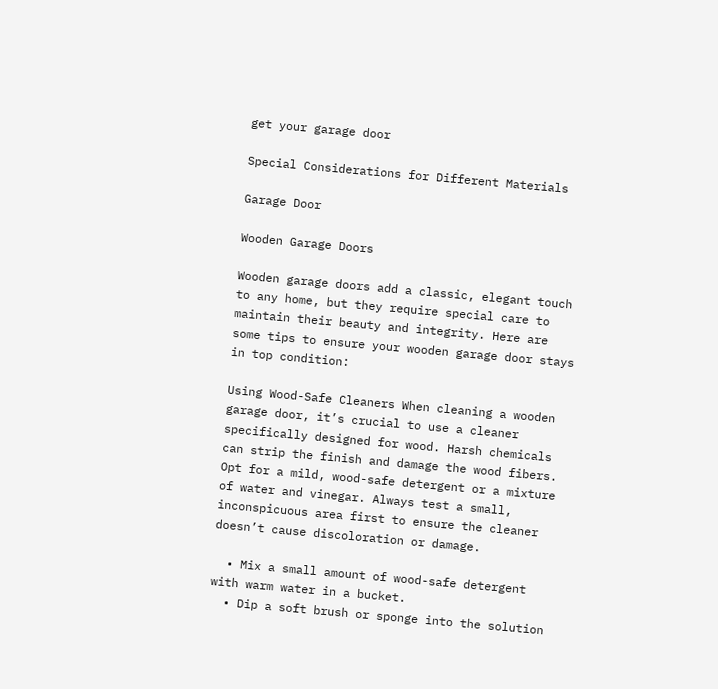get your garage door

Special Considerations for Different Materials

Garage Door

Wooden Garage Doors

Wooden garage doors add a classic, elegant touch to any home, but they require special care to maintain their beauty and integrity. Here are some tips to ensure your wooden garage door stays in top condition:

Using Wood-Safe Cleaners When cleaning a wooden garage door, it’s crucial to use a cleaner specifically designed for wood. Harsh chemicals can strip the finish and damage the wood fibers. Opt for a mild, wood-safe detergent or a mixture of water and vinegar. Always test a small, inconspicuous area first to ensure the cleaner doesn’t cause discoloration or damage.

  • Mix a small amount of wood-safe detergent with warm water in a bucket.
  • Dip a soft brush or sponge into the solution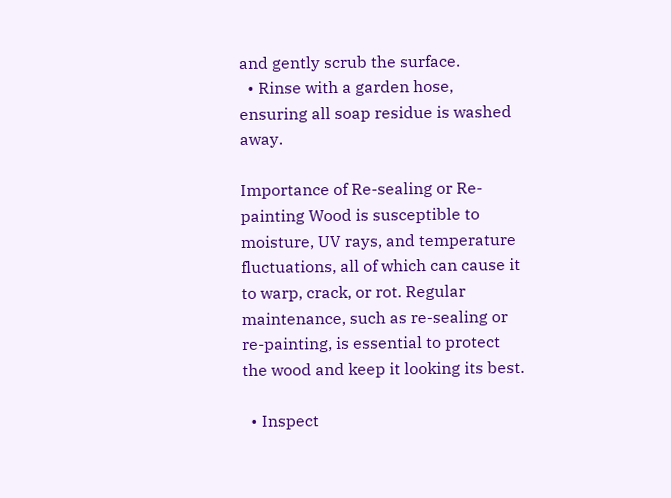and gently scrub the surface.
  • Rinse with a garden hose, ensuring all soap residue is washed away.

Importance of Re-sealing or Re-painting Wood is susceptible to moisture, UV rays, and temperature fluctuations, all of which can cause it to warp, crack, or rot. Regular maintenance, such as re-sealing or re-painting, is essential to protect the wood and keep it looking its best.

  • Inspect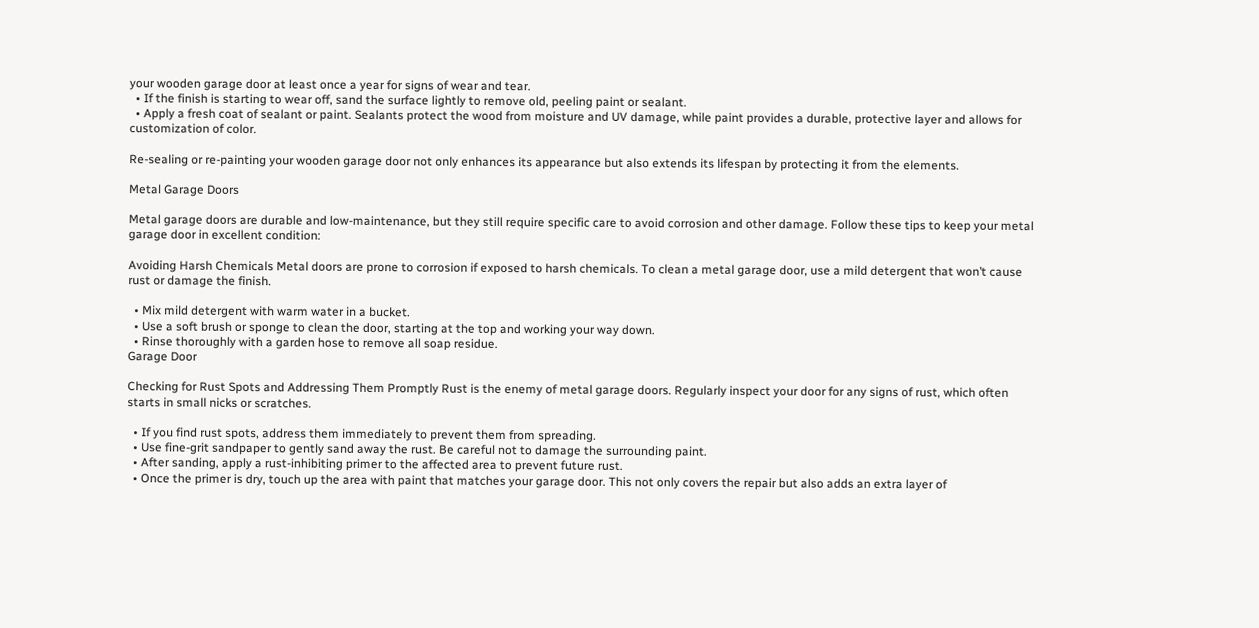your wooden garage door at least once a year for signs of wear and tear.
  • If the finish is starting to wear off, sand the surface lightly to remove old, peeling paint or sealant.
  • Apply a fresh coat of sealant or paint. Sealants protect the wood from moisture and UV damage, while paint provides a durable, protective layer and allows for customization of color.

Re-sealing or re-painting your wooden garage door not only enhances its appearance but also extends its lifespan by protecting it from the elements.

Metal Garage Doors

Metal garage doors are durable and low-maintenance, but they still require specific care to avoid corrosion and other damage. Follow these tips to keep your metal garage door in excellent condition:

Avoiding Harsh Chemicals Metal doors are prone to corrosion if exposed to harsh chemicals. To clean a metal garage door, use a mild detergent that won’t cause rust or damage the finish.

  • Mix mild detergent with warm water in a bucket.
  • Use a soft brush or sponge to clean the door, starting at the top and working your way down.
  • Rinse thoroughly with a garden hose to remove all soap residue.
Garage Door

Checking for Rust Spots and Addressing Them Promptly Rust is the enemy of metal garage doors. Regularly inspect your door for any signs of rust, which often starts in small nicks or scratches.

  • If you find rust spots, address them immediately to prevent them from spreading.
  • Use fine-grit sandpaper to gently sand away the rust. Be careful not to damage the surrounding paint.
  • After sanding, apply a rust-inhibiting primer to the affected area to prevent future rust.
  • Once the primer is dry, touch up the area with paint that matches your garage door. This not only covers the repair but also adds an extra layer of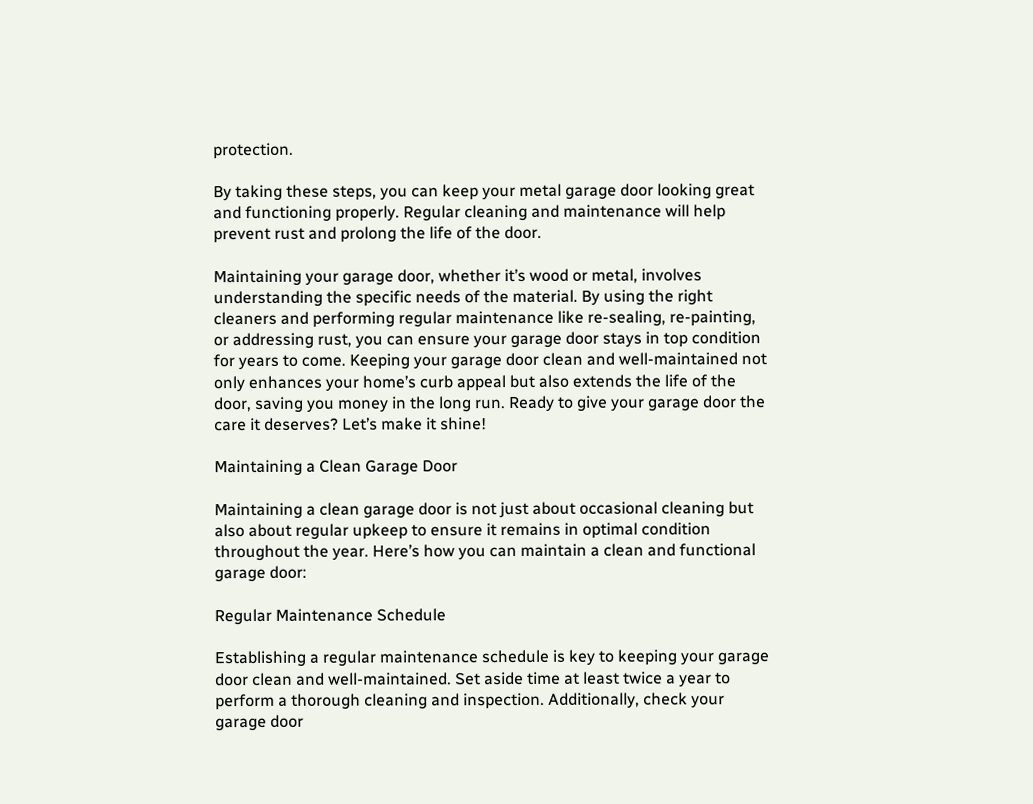protection.

By taking these steps, you can keep your metal garage door looking great and functioning properly. Regular cleaning and maintenance will help prevent rust and prolong the life of the door.

Maintaining your garage door, whether it’s wood or metal, involves understanding the specific needs of the material. By using the right cleaners and performing regular maintenance like re-sealing, re-painting, or addressing rust, you can ensure your garage door stays in top condition for years to come. Keeping your garage door clean and well-maintained not only enhances your home’s curb appeal but also extends the life of the door, saving you money in the long run. Ready to give your garage door the care it deserves? Let’s make it shine!

Maintaining a Clean Garage Door

Maintaining a clean garage door is not just about occasional cleaning but also about regular upkeep to ensure it remains in optimal condition throughout the year. Here’s how you can maintain a clean and functional garage door:

Regular Maintenance Schedule

Establishing a regular maintenance schedule is key to keeping your garage door clean and well-maintained. Set aside time at least twice a year to perform a thorough cleaning and inspection. Additionally, check your garage door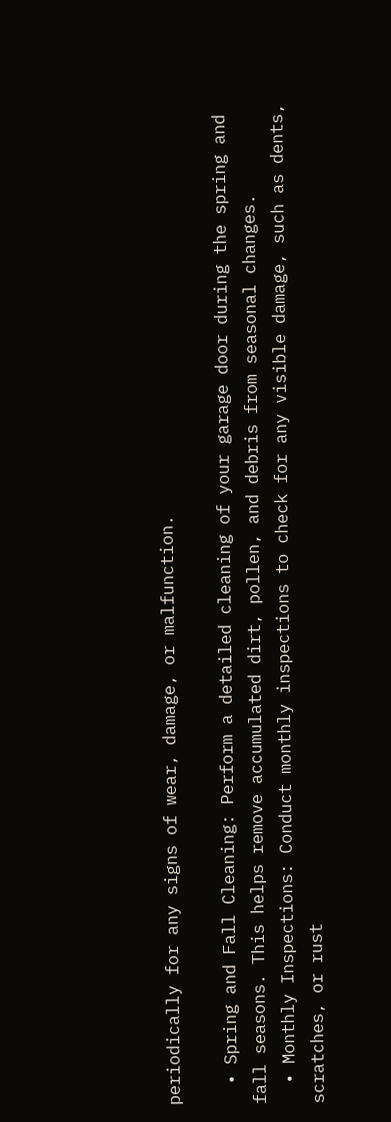periodically for any signs of wear, damage, or malfunction.

  • Spring and Fall Cleaning: Perform a detailed cleaning of your garage door during the spring and fall seasons. This helps remove accumulated dirt, pollen, and debris from seasonal changes.
  • Monthly Inspections: Conduct monthly inspections to check for any visible damage, such as dents, scratches, or rust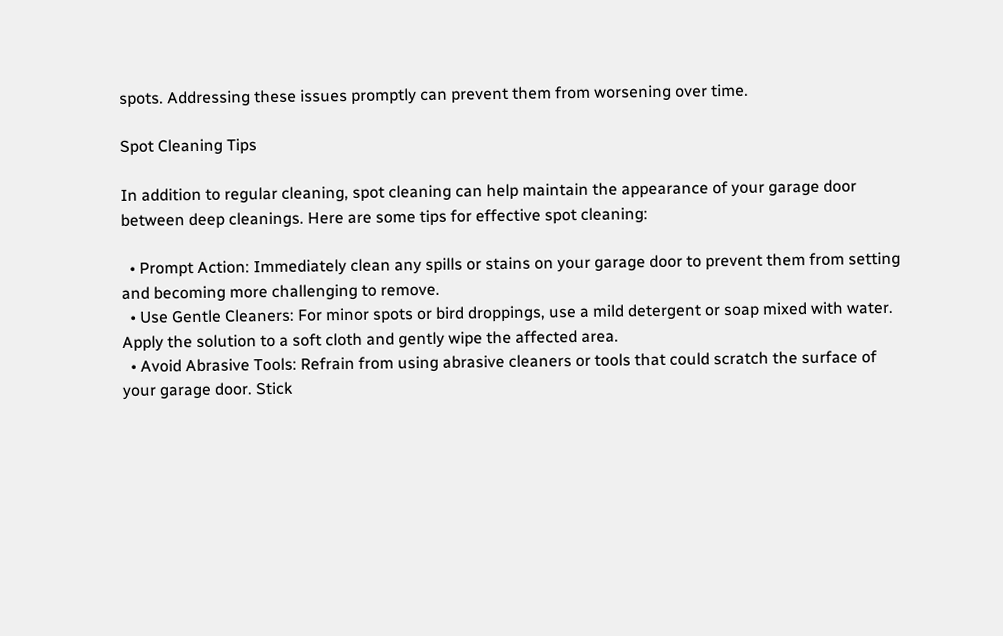spots. Addressing these issues promptly can prevent them from worsening over time.

Spot Cleaning Tips

In addition to regular cleaning, spot cleaning can help maintain the appearance of your garage door between deep cleanings. Here are some tips for effective spot cleaning:

  • Prompt Action: Immediately clean any spills or stains on your garage door to prevent them from setting and becoming more challenging to remove.
  • Use Gentle Cleaners: For minor spots or bird droppings, use a mild detergent or soap mixed with water. Apply the solution to a soft cloth and gently wipe the affected area.
  • Avoid Abrasive Tools: Refrain from using abrasive cleaners or tools that could scratch the surface of your garage door. Stick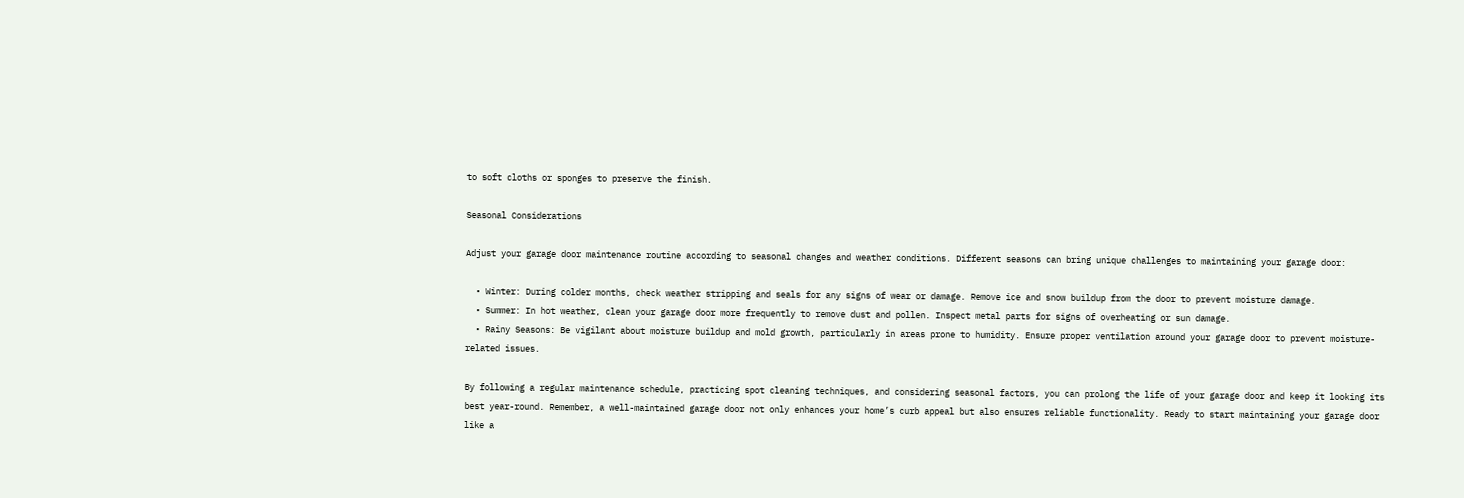to soft cloths or sponges to preserve the finish.

Seasonal Considerations

Adjust your garage door maintenance routine according to seasonal changes and weather conditions. Different seasons can bring unique challenges to maintaining your garage door:

  • Winter: During colder months, check weather stripping and seals for any signs of wear or damage. Remove ice and snow buildup from the door to prevent moisture damage.
  • Summer: In hot weather, clean your garage door more frequently to remove dust and pollen. Inspect metal parts for signs of overheating or sun damage.
  • Rainy Seasons: Be vigilant about moisture buildup and mold growth, particularly in areas prone to humidity. Ensure proper ventilation around your garage door to prevent moisture-related issues.

By following a regular maintenance schedule, practicing spot cleaning techniques, and considering seasonal factors, you can prolong the life of your garage door and keep it looking its best year-round. Remember, a well-maintained garage door not only enhances your home’s curb appeal but also ensures reliable functionality. Ready to start maintaining your garage door like a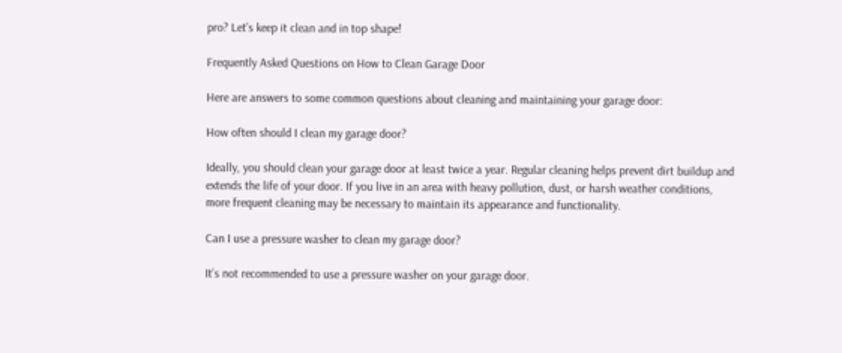pro? Let’s keep it clean and in top shape!

Frequently Asked Questions on How to Clean Garage Door

Here are answers to some common questions about cleaning and maintaining your garage door:

How often should I clean my garage door?

Ideally, you should clean your garage door at least twice a year. Regular cleaning helps prevent dirt buildup and extends the life of your door. If you live in an area with heavy pollution, dust, or harsh weather conditions, more frequent cleaning may be necessary to maintain its appearance and functionality.

Can I use a pressure washer to clean my garage door?

It’s not recommended to use a pressure washer on your garage door.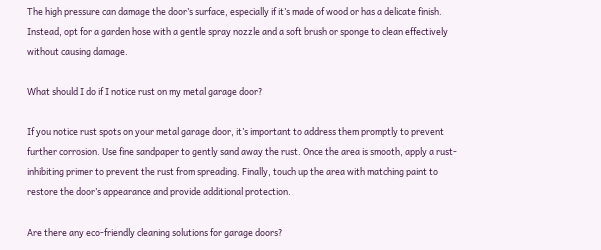The high pressure can damage the door’s surface, especially if it’s made of wood or has a delicate finish. Instead, opt for a garden hose with a gentle spray nozzle and a soft brush or sponge to clean effectively without causing damage.

What should I do if I notice rust on my metal garage door?

If you notice rust spots on your metal garage door, it’s important to address them promptly to prevent further corrosion. Use fine sandpaper to gently sand away the rust. Once the area is smooth, apply a rust-inhibiting primer to prevent the rust from spreading. Finally, touch up the area with matching paint to restore the door’s appearance and provide additional protection.

Are there any eco-friendly cleaning solutions for garage doors?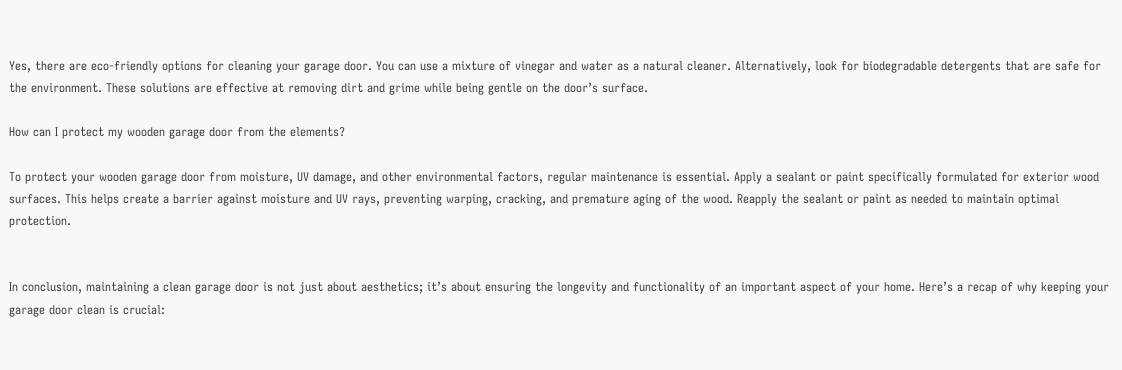Yes, there are eco-friendly options for cleaning your garage door. You can use a mixture of vinegar and water as a natural cleaner. Alternatively, look for biodegradable detergents that are safe for the environment. These solutions are effective at removing dirt and grime while being gentle on the door’s surface.

How can I protect my wooden garage door from the elements?

To protect your wooden garage door from moisture, UV damage, and other environmental factors, regular maintenance is essential. Apply a sealant or paint specifically formulated for exterior wood surfaces. This helps create a barrier against moisture and UV rays, preventing warping, cracking, and premature aging of the wood. Reapply the sealant or paint as needed to maintain optimal protection.


In conclusion, maintaining a clean garage door is not just about aesthetics; it’s about ensuring the longevity and functionality of an important aspect of your home. Here’s a recap of why keeping your garage door clean is crucial: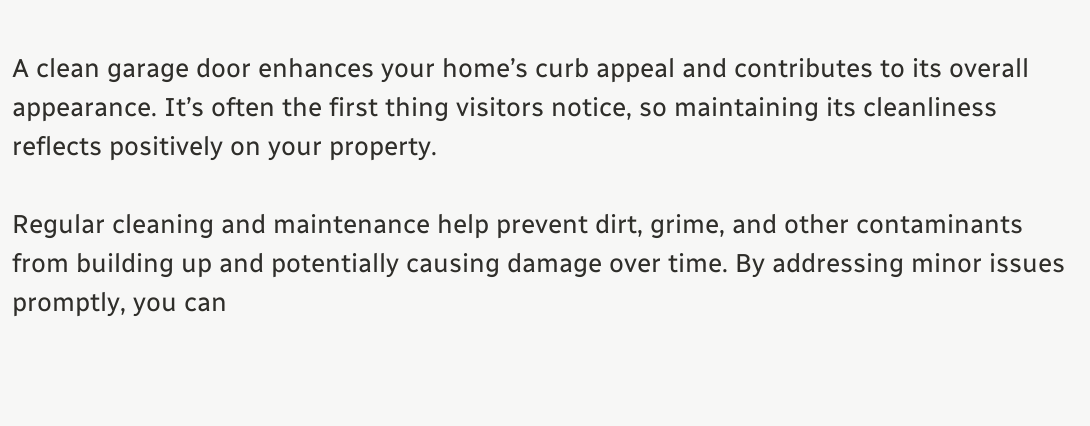A clean garage door enhances your home’s curb appeal and contributes to its overall appearance. It’s often the first thing visitors notice, so maintaining its cleanliness reflects positively on your property.

Regular cleaning and maintenance help prevent dirt, grime, and other contaminants from building up and potentially causing damage over time. By addressing minor issues promptly, you can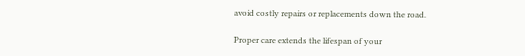avoid costly repairs or replacements down the road.

Proper care extends the lifespan of your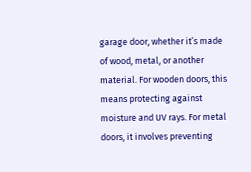garage door, whether it’s made of wood, metal, or another material. For wooden doors, this means protecting against moisture and UV rays. For metal doors, it involves preventing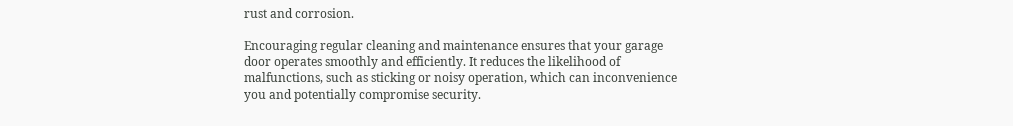rust and corrosion.

Encouraging regular cleaning and maintenance ensures that your garage door operates smoothly and efficiently. It reduces the likelihood of malfunctions, such as sticking or noisy operation, which can inconvenience you and potentially compromise security.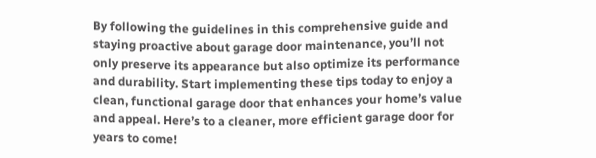By following the guidelines in this comprehensive guide and staying proactive about garage door maintenance, you’ll not only preserve its appearance but also optimize its performance and durability. Start implementing these tips today to enjoy a clean, functional garage door that enhances your home’s value and appeal. Here’s to a cleaner, more efficient garage door for years to come!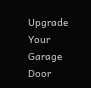Upgrade Your Garage Door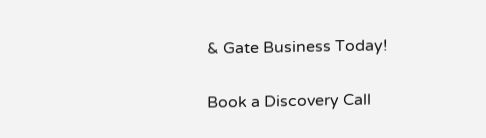& Gate Business Today!

Book a Discovery Call